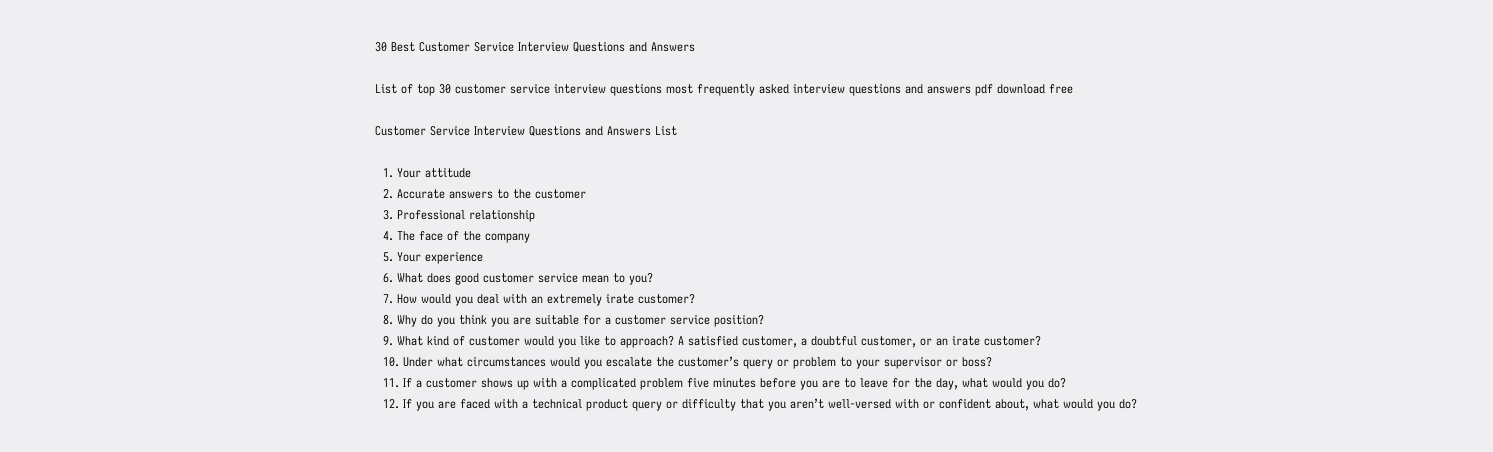30 Best Customer Service Interview Questions and Answers

List of top 30 customer service interview questions most frequently asked interview questions and answers pdf download free

Customer Service Interview Questions and Answers List

  1. Your attitude
  2. Accurate answers to the customer
  3. Professional relationship
  4. The face of the company
  5. Your experience
  6. What does good customer service mean to you?
  7. How would you deal with an extremely irate customer?
  8. Why do you think you are suitable for a customer service position?
  9. What kind of customer would you like to approach? A satisfied customer, a doubtful customer, or an irate customer?
  10. Under what circumstances would you escalate the customer’s query or problem to your supervisor or boss?
  11. If a customer shows up with a complicated problem five minutes before you are to leave for the day, what would you do?
  12. If you are faced with a technical product query or difficulty that you aren’t well-versed with or confident about, what would you do?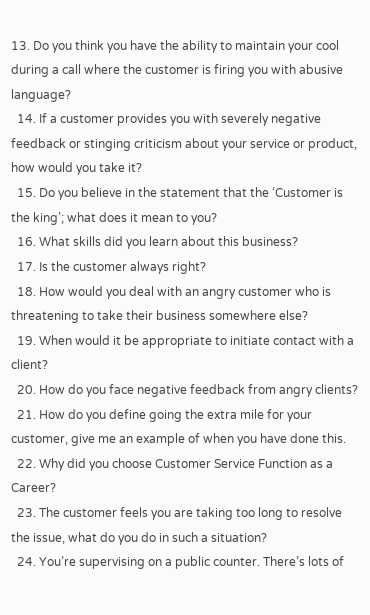13. Do you think you have the ability to maintain your cool during a call where the customer is firing you with abusive language?
  14. If a customer provides you with severely negative feedback or stinging criticism about your service or product, how would you take it?
  15. Do you believe in the statement that the ‘Customer is the king’; what does it mean to you?
  16. What skills did you learn about this business?
  17. Is the customer always right?
  18. How would you deal with an angry customer who is threatening to take their business somewhere else?
  19. When would it be appropriate to initiate contact with a client?
  20. How do you face negative feedback from angry clients?
  21. How do you define going the extra mile for your customer, give me an example of when you have done this.
  22. Why did you choose Customer Service Function as a Career?
  23. The customer feels you are taking too long to resolve the issue, what do you do in such a situation?
  24. You’re supervising on a public counter. There’s lots of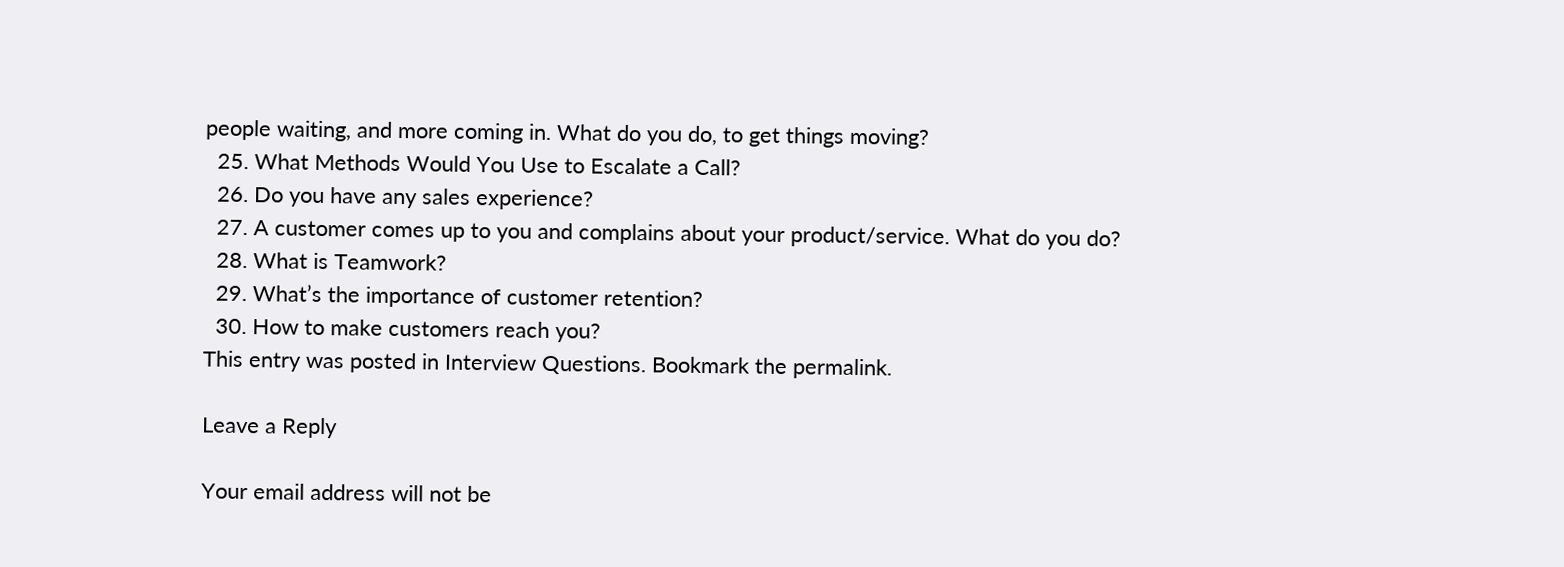people waiting, and more coming in. What do you do, to get things moving?
  25. What Methods Would You Use to Escalate a Call?
  26. Do you have any sales experience?
  27. A customer comes up to you and complains about your product/service. What do you do?
  28. What is Teamwork?
  29. What’s the importance of customer retention?
  30. How to make customers reach you?
This entry was posted in Interview Questions. Bookmark the permalink.

Leave a Reply

Your email address will not be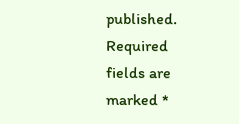published. Required fields are marked *